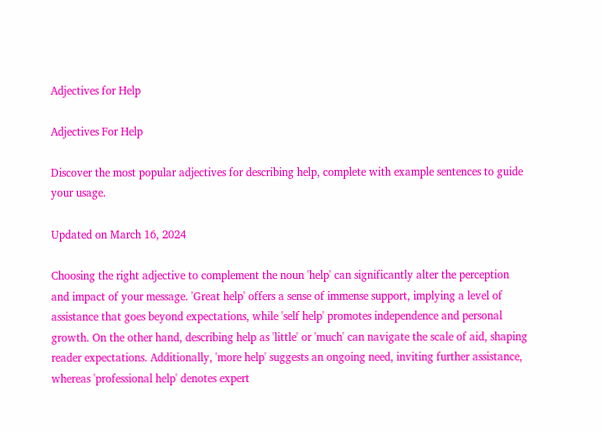Adjectives for Help

Adjectives For Help

Discover the most popular adjectives for describing help, complete with example sentences to guide your usage.

Updated on March 16, 2024

Choosing the right adjective to complement the noun 'help' can significantly alter the perception and impact of your message. 'Great help' offers a sense of immense support, implying a level of assistance that goes beyond expectations, while 'self help' promotes independence and personal growth. On the other hand, describing help as 'little' or 'much' can navigate the scale of aid, shaping reader expectations. Additionally, 'more help' suggests an ongoing need, inviting further assistance, whereas 'professional help' denotes expert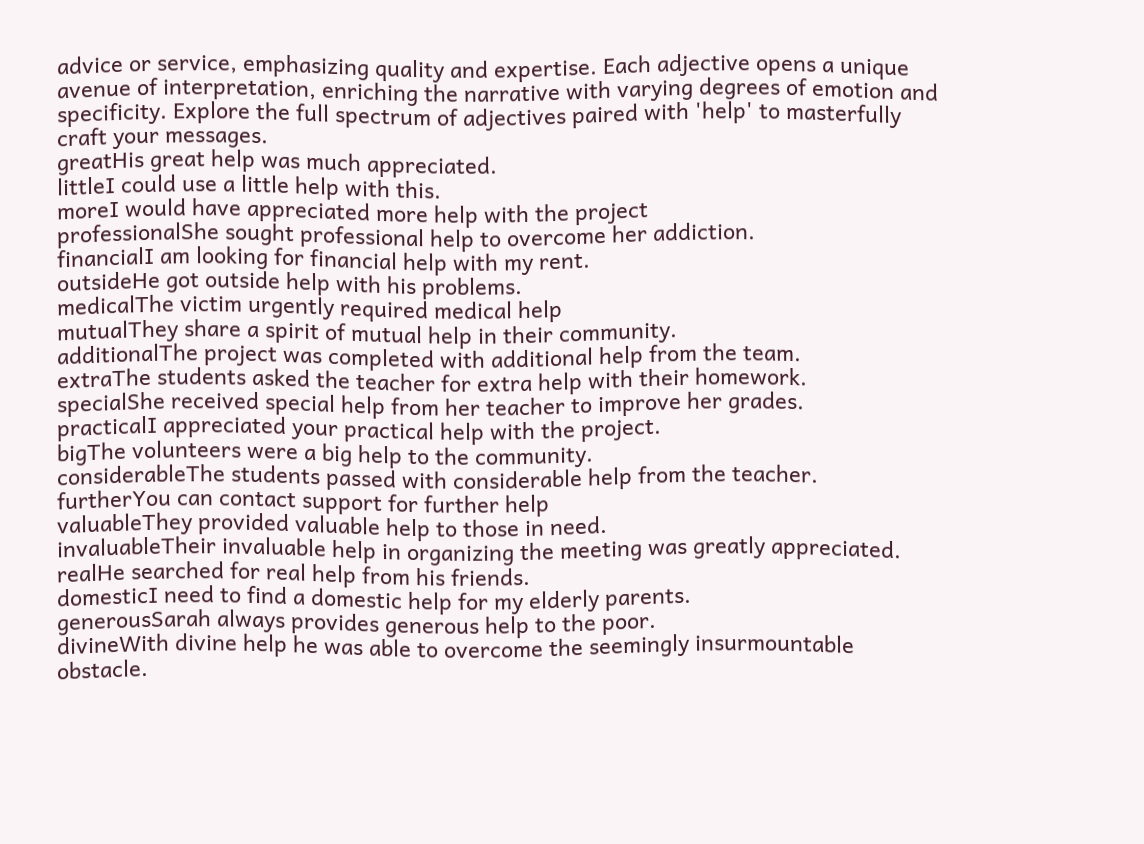advice or service, emphasizing quality and expertise. Each adjective opens a unique avenue of interpretation, enriching the narrative with varying degrees of emotion and specificity. Explore the full spectrum of adjectives paired with 'help' to masterfully craft your messages.
greatHis great help was much appreciated.
littleI could use a little help with this.
moreI would have appreciated more help with the project
professionalShe sought professional help to overcome her addiction.
financialI am looking for financial help with my rent.
outsideHe got outside help with his problems.
medicalThe victim urgently required medical help
mutualThey share a spirit of mutual help in their community.
additionalThe project was completed with additional help from the team.
extraThe students asked the teacher for extra help with their homework.
specialShe received special help from her teacher to improve her grades.
practicalI appreciated your practical help with the project.
bigThe volunteers were a big help to the community.
considerableThe students passed with considerable help from the teacher.
furtherYou can contact support for further help
valuableThey provided valuable help to those in need.
invaluableTheir invaluable help in organizing the meeting was greatly appreciated.
realHe searched for real help from his friends.
domesticI need to find a domestic help for my elderly parents.
generousSarah always provides generous help to the poor.
divineWith divine help he was able to overcome the seemingly insurmountable obstacle.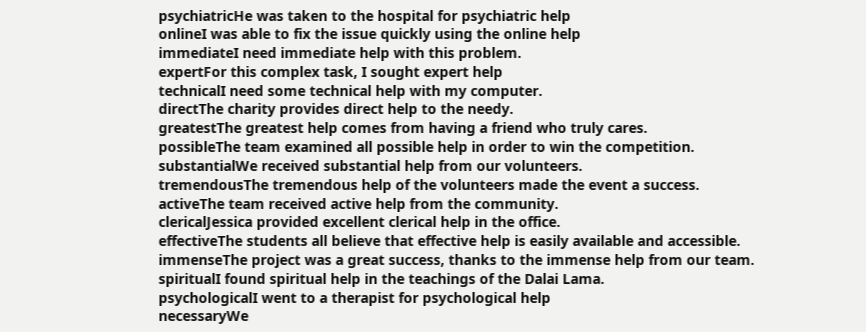psychiatricHe was taken to the hospital for psychiatric help
onlineI was able to fix the issue quickly using the online help
immediateI need immediate help with this problem.
expertFor this complex task, I sought expert help
technicalI need some technical help with my computer.
directThe charity provides direct help to the needy.
greatestThe greatest help comes from having a friend who truly cares.
possibleThe team examined all possible help in order to win the competition.
substantialWe received substantial help from our volunteers.
tremendousThe tremendous help of the volunteers made the event a success.
activeThe team received active help from the community.
clericalJessica provided excellent clerical help in the office.
effectiveThe students all believe that effective help is easily available and accessible.
immenseThe project was a great success, thanks to the immense help from our team.
spiritualI found spiritual help in the teachings of the Dalai Lama.
psychologicalI went to a therapist for psychological help
necessaryWe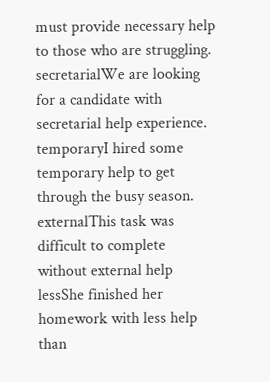must provide necessary help to those who are struggling.
secretarialWe are looking for a candidate with secretarial help experience.
temporaryI hired some temporary help to get through the busy season.
externalThis task was difficult to complete without external help
lessShe finished her homework with less help than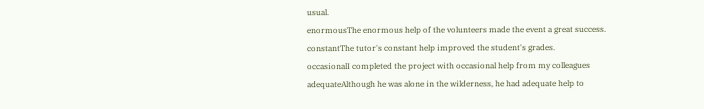usual.
enormousThe enormous help of the volunteers made the event a great success.
constantThe tutor's constant help improved the student's grades.
occasionalI completed the project with occasional help from my colleagues
adequateAlthough he was alone in the wilderness, he had adequate help to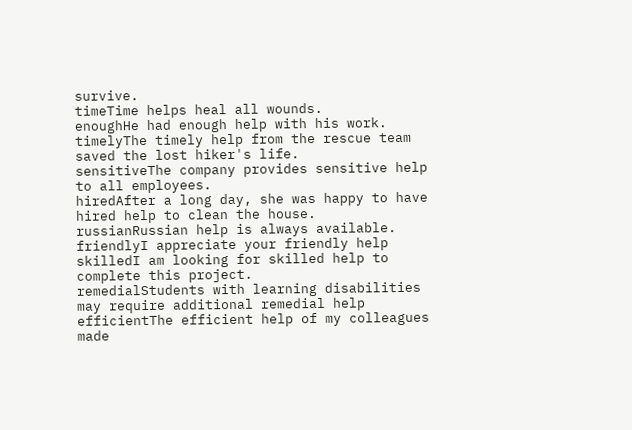survive.
timeTime helps heal all wounds.
enoughHe had enough help with his work.
timelyThe timely help from the rescue team saved the lost hiker's life.
sensitiveThe company provides sensitive help to all employees.
hiredAfter a long day, she was happy to have hired help to clean the house.
russianRussian help is always available.
friendlyI appreciate your friendly help
skilledI am looking for skilled help to complete this project.
remedialStudents with learning disabilities may require additional remedial help
efficientThe efficient help of my colleagues made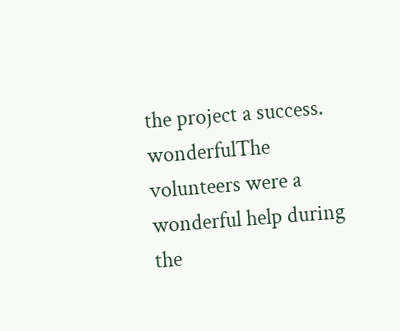the project a success.
wonderfulThe volunteers were a wonderful help during the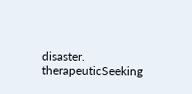disaster.
therapeuticSeeking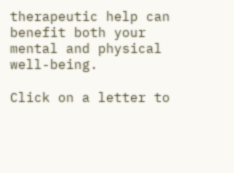therapeutic help can benefit both your mental and physical well-being.

Click on a letter to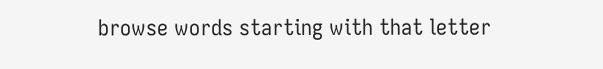browse words starting with that letter